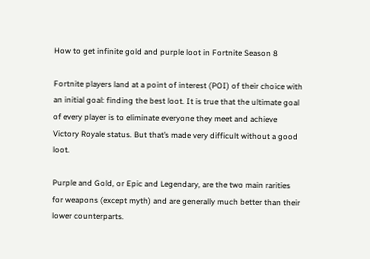How to get infinite gold and purple loot in Fortnite Season 8

Fortnite players land at a point of interest (POI) of their choice with an initial goal: finding the best loot. It is true that the ultimate goal of every player is to eliminate everyone they meet and achieve Victory Royale status. But that’s made very difficult without a good loot.

Purple and Gold, or Epic and Legendary, are the two main rarities for weapons (except myth) and are generally much better than their lower counterparts.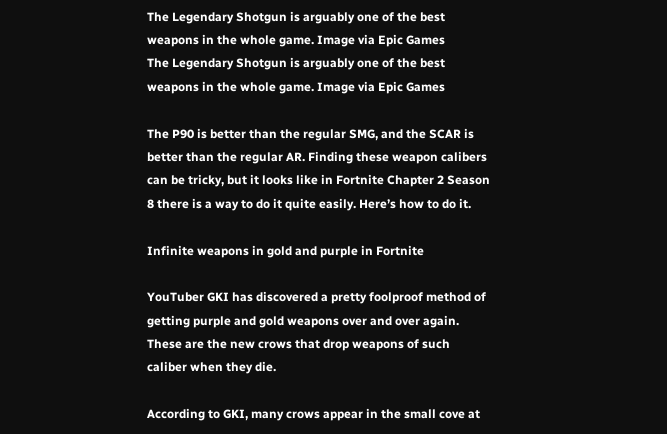The Legendary Shotgun is arguably one of the best weapons in the whole game. Image via Epic Games
The Legendary Shotgun is arguably one of the best weapons in the whole game. Image via Epic Games

The P90 is better than the regular SMG, and the SCAR is better than the regular AR. Finding these weapon calibers can be tricky, but it looks like in Fortnite Chapter 2 Season 8 there is a way to do it quite easily. Here’s how to do it.

Infinite weapons in gold and purple in Fortnite

YouTuber GKI has discovered a pretty foolproof method of getting purple and gold weapons over and over again. These are the new crows that drop weapons of such caliber when they die.

According to GKI, many crows appear in the small cove at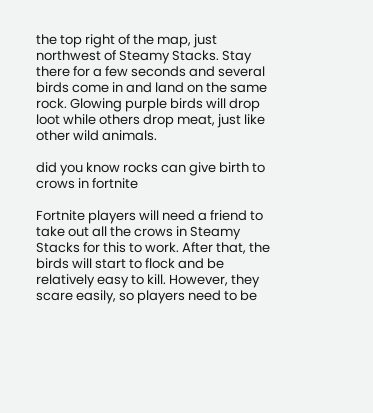the top right of the map, just northwest of Steamy Stacks. Stay there for a few seconds and several birds come in and land on the same rock. Glowing purple birds will drop loot while others drop meat, just like other wild animals.

did you know rocks can give birth to crows in fortnite

Fortnite players will need a friend to take out all the crows in Steamy Stacks for this to work. After that, the birds will start to flock and be relatively easy to kill. However, they scare easily, so players need to be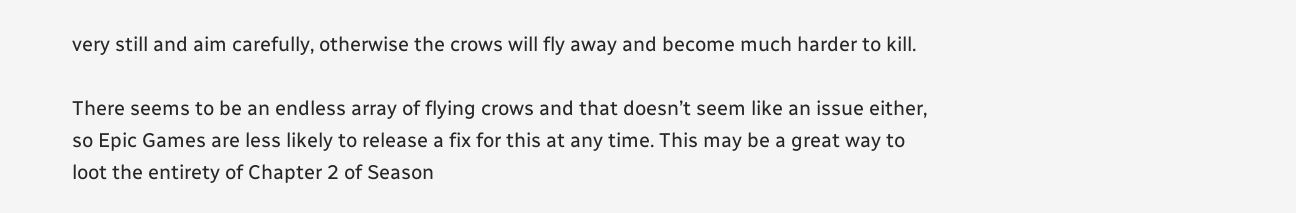very still and aim carefully, otherwise the crows will fly away and become much harder to kill.

There seems to be an endless array of flying crows and that doesn’t seem like an issue either, so Epic Games are less likely to release a fix for this at any time. This may be a great way to loot the entirety of Chapter 2 of Season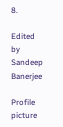8.

Edited by Sandeep Banerjee

Profile picture